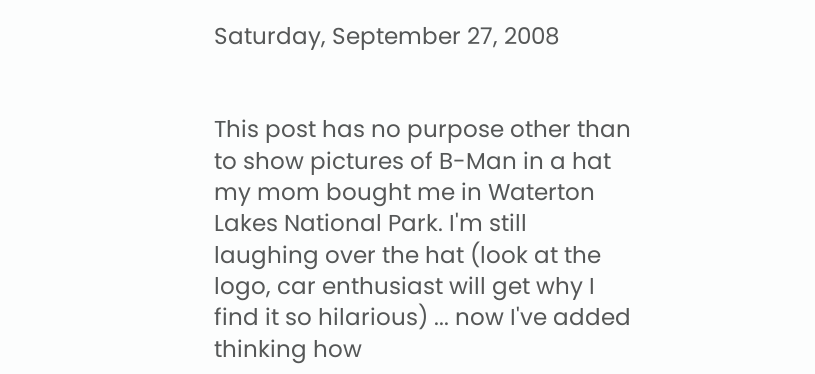Saturday, September 27, 2008


This post has no purpose other than to show pictures of B-Man in a hat my mom bought me in Waterton Lakes National Park. I'm still laughing over the hat (look at the logo, car enthusiast will get why I find it so hilarious) ... now I've added thinking how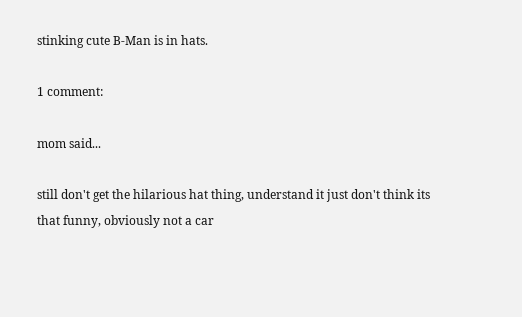stinking cute B-Man is in hats.

1 comment:

mom said...

still don't get the hilarious hat thing, understand it just don't think its that funny, obviously not a car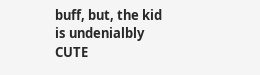buff, but, the kid is undenialbly CUTE